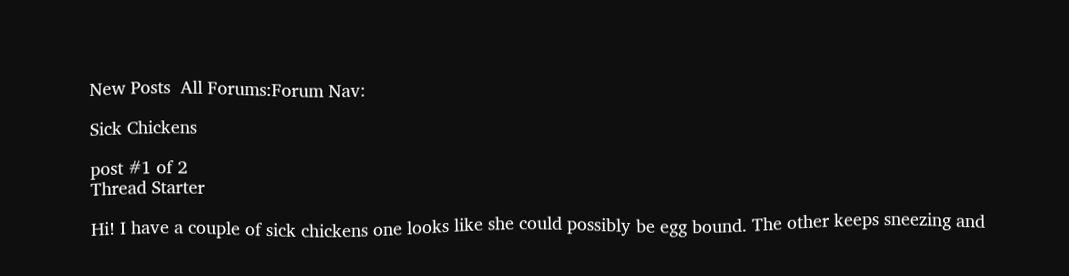New Posts  All Forums:Forum Nav:

Sick Chickens

post #1 of 2
Thread Starter

Hi! I have a couple of sick chickens one looks like she could possibly be egg bound. The other keeps sneezing and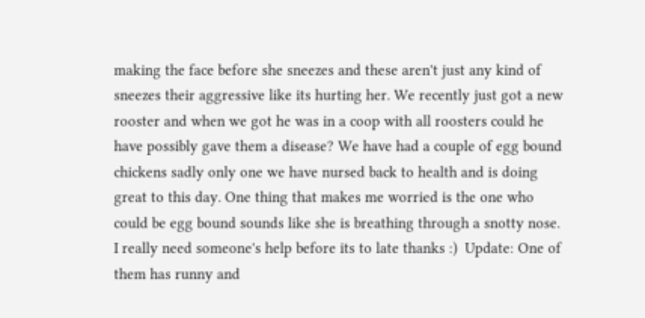making the face before she sneezes and these aren't just any kind of sneezes their aggressive like its hurting her. We recently just got a new rooster and when we got he was in a coop with all roosters could he have possibly gave them a disease? We have had a couple of egg bound chickens sadly only one we have nursed back to health and is doing great to this day. One thing that makes me worried is the one who could be egg bound sounds like she is breathing through a snotty nose. I really need someone's help before its to late thanks :)  Update: One of them has runny and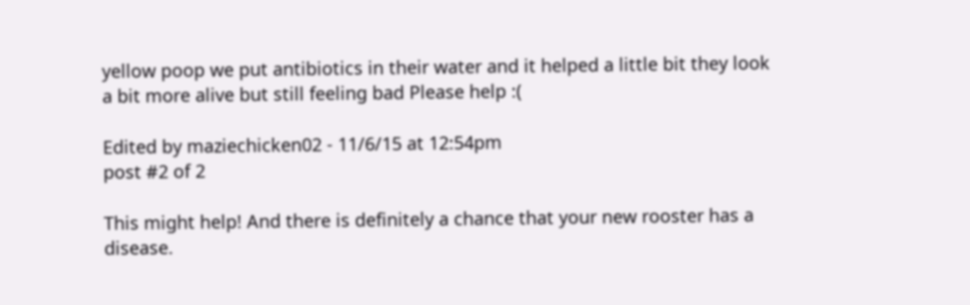yellow poop we put antibiotics in their water and it helped a little bit they look a bit more alive but still feeling bad Please help :(

Edited by maziechicken02 - 11/6/15 at 12:54pm
post #2 of 2

This might help! And there is definitely a chance that your new rooster has a disease.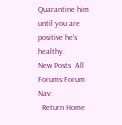Quarantine him until you are positive he's healthy.
New Posts  All Forums:Forum Nav:
  Return Home